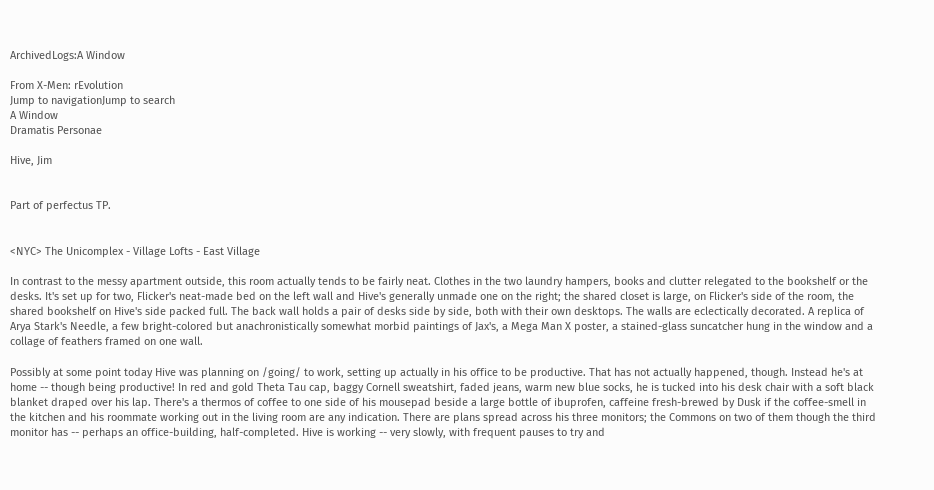ArchivedLogs:A Window

From X-Men: rEvolution
Jump to navigationJump to search
A Window
Dramatis Personae

Hive, Jim


Part of perfectus TP.


<NYC> The Unicomplex - Village Lofts - East Village

In contrast to the messy apartment outside, this room actually tends to be fairly neat. Clothes in the two laundry hampers, books and clutter relegated to the bookshelf or the desks. It's set up for two, Flicker's neat-made bed on the left wall and Hive's generally unmade one on the right; the shared closet is large, on Flicker's side of the room, the shared bookshelf on Hive's side packed full. The back wall holds a pair of desks side by side, both with their own desktops. The walls are eclectically decorated. A replica of Arya Stark's Needle, a few bright-colored but anachronistically somewhat morbid paintings of Jax's, a Mega Man X poster, a stained-glass suncatcher hung in the window and a collage of feathers framed on one wall.

Possibly at some point today Hive was planning on /going/ to work, setting up actually in his office to be productive. That has not actually happened, though. Instead he's at home -- though being productive! In red and gold Theta Tau cap, baggy Cornell sweatshirt, faded jeans, warm new blue socks, he is tucked into his desk chair with a soft black blanket draped over his lap. There's a thermos of coffee to one side of his mousepad beside a large bottle of ibuprofen, caffeine fresh-brewed by Dusk if the coffee-smell in the kitchen and his roommate working out in the living room are any indication. There are plans spread across his three monitors; the Commons on two of them though the third monitor has -- perhaps an office-building, half-completed. Hive is working -- very slowly, with frequent pauses to try and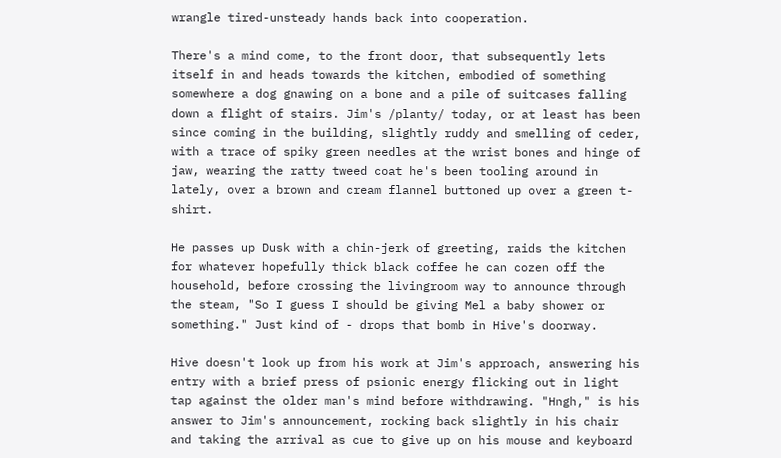wrangle tired-unsteady hands back into cooperation.

There's a mind come, to the front door, that subsequently lets itself in and heads towards the kitchen, embodied of something somewhere a dog gnawing on a bone and a pile of suitcases falling down a flight of stairs. Jim's /planty/ today, or at least has been since coming in the building, slightly ruddy and smelling of ceder, with a trace of spiky green needles at the wrist bones and hinge of jaw, wearing the ratty tweed coat he's been tooling around in lately, over a brown and cream flannel buttoned up over a green t-shirt.

He passes up Dusk with a chin-jerk of greeting, raids the kitchen for whatever hopefully thick black coffee he can cozen off the household, before crossing the livingroom way to announce through the steam, "So I guess I should be giving Mel a baby shower or something." Just kind of - drops that bomb in Hive's doorway.

Hive doesn't look up from his work at Jim's approach, answering his entry with a brief press of psionic energy flicking out in light tap against the older man's mind before withdrawing. "Hngh," is his answer to Jim's announcement, rocking back slightly in his chair and taking the arrival as cue to give up on his mouse and keyboard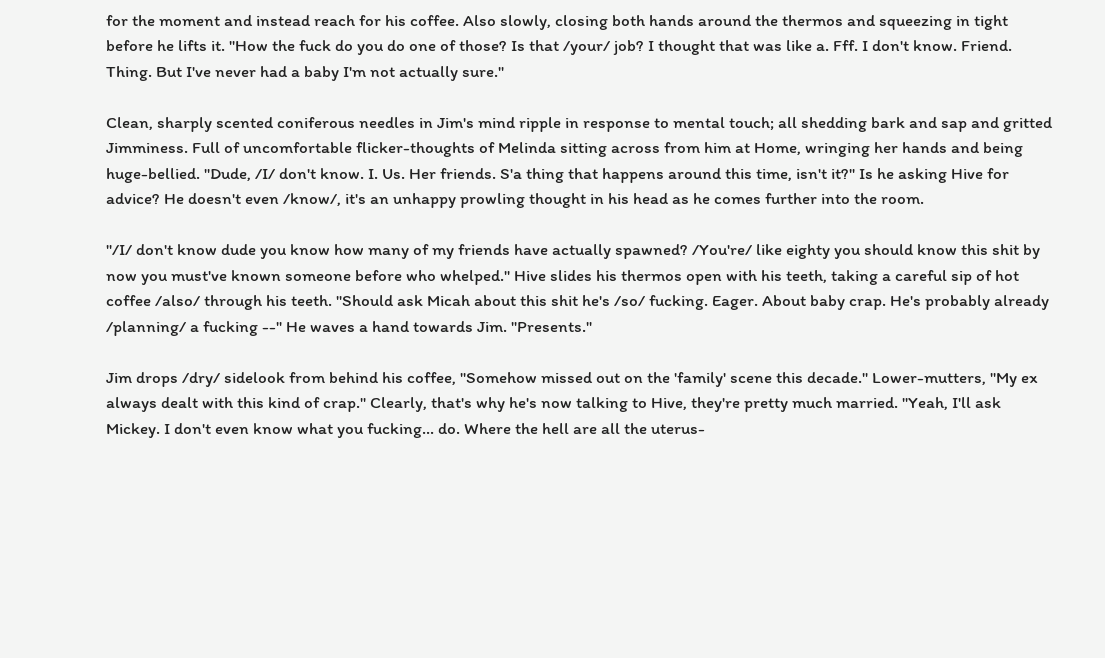for the moment and instead reach for his coffee. Also slowly, closing both hands around the thermos and squeezing in tight before he lifts it. "How the fuck do you do one of those? Is that /your/ job? I thought that was like a. Fff. I don't know. Friend. Thing. But I've never had a baby I'm not actually sure."

Clean, sharply scented coniferous needles in Jim's mind ripple in response to mental touch; all shedding bark and sap and gritted Jimminess. Full of uncomfortable flicker-thoughts of Melinda sitting across from him at Home, wringing her hands and being huge-bellied. "Dude, /I/ don't know. I. Us. Her friends. S'a thing that happens around this time, isn't it?" Is he asking Hive for advice? He doesn't even /know/, it's an unhappy prowling thought in his head as he comes further into the room.

"/I/ don't know dude you know how many of my friends have actually spawned? /You're/ like eighty you should know this shit by now you must've known someone before who whelped." Hive slides his thermos open with his teeth, taking a careful sip of hot coffee /also/ through his teeth. "Should ask Micah about this shit he's /so/ fucking. Eager. About baby crap. He's probably already /planning/ a fucking --" He waves a hand towards Jim. "Presents."

Jim drops /dry/ sidelook from behind his coffee, "Somehow missed out on the 'family' scene this decade." Lower-mutters, "My ex always dealt with this kind of crap." Clearly, that's why he's now talking to Hive, they're pretty much married. "Yeah, I'll ask Mickey. I don't even know what you fucking... do. Where the hell are all the uterus-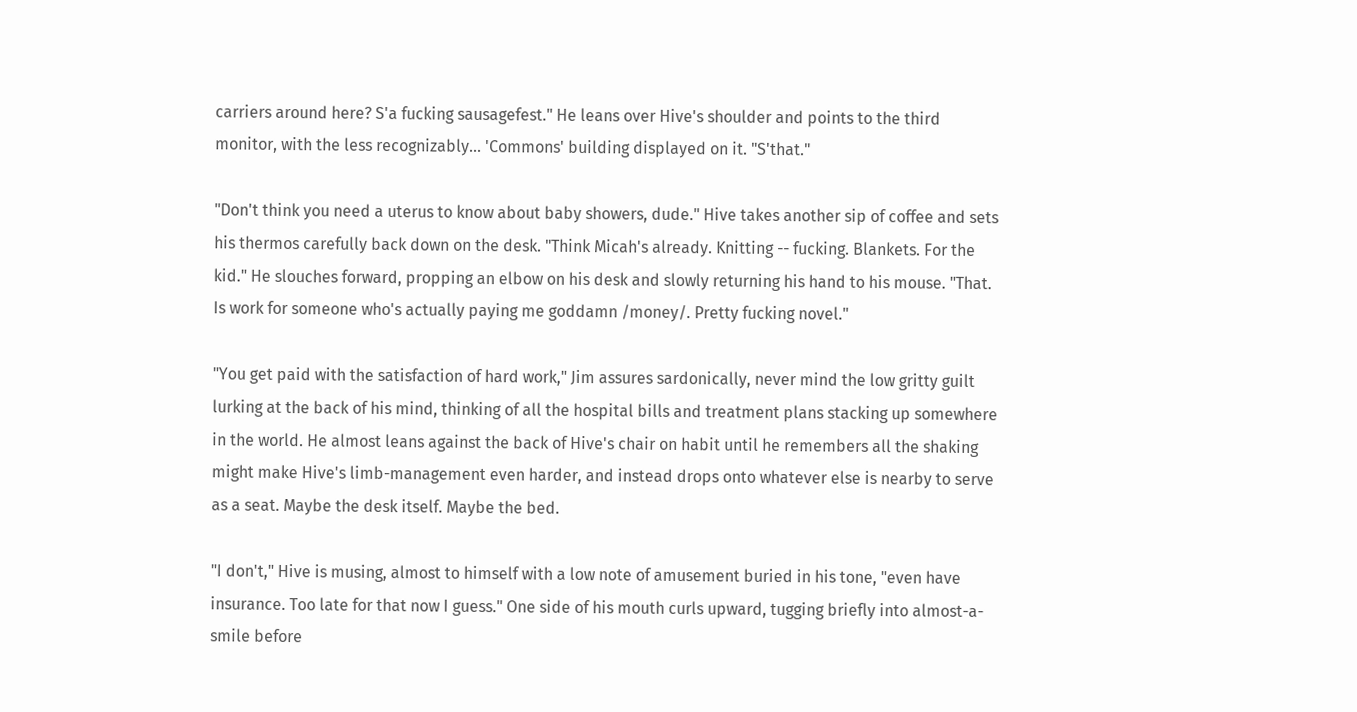carriers around here? S'a fucking sausagefest." He leans over Hive's shoulder and points to the third monitor, with the less recognizably... 'Commons' building displayed on it. "S'that."

"Don't think you need a uterus to know about baby showers, dude." Hive takes another sip of coffee and sets his thermos carefully back down on the desk. "Think Micah's already. Knitting -- fucking. Blankets. For the kid." He slouches forward, propping an elbow on his desk and slowly returning his hand to his mouse. "That. Is work for someone who's actually paying me goddamn /money/. Pretty fucking novel."

"You get paid with the satisfaction of hard work," Jim assures sardonically, never mind the low gritty guilt lurking at the back of his mind, thinking of all the hospital bills and treatment plans stacking up somewhere in the world. He almost leans against the back of Hive's chair on habit until he remembers all the shaking might make Hive's limb-management even harder, and instead drops onto whatever else is nearby to serve as a seat. Maybe the desk itself. Maybe the bed.

"I don't," Hive is musing, almost to himself with a low note of amusement buried in his tone, "even have insurance. Too late for that now I guess." One side of his mouth curls upward, tugging briefly into almost-a-smile before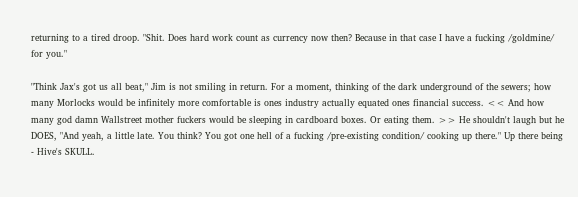returning to a tired droop. "Shit. Does hard work count as currency now then? Because in that case I have a fucking /goldmine/ for you."

"Think Jax's got us all beat," Jim is not smiling in return. For a moment, thinking of the dark underground of the sewers; how many Morlocks would be infinitely more comfortable is ones industry actually equated ones financial success. << And how many god damn Wallstreet mother fuckers would be sleeping in cardboard boxes. Or eating them. >> He shouldn't laugh but he DOES, "And yeah, a little late. You think? You got one hell of a fucking /pre-existing condition/ cooking up there." Up there being - Hive's SKULL.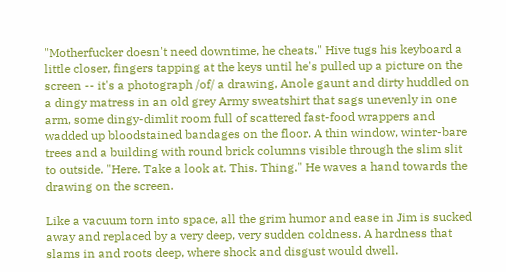"Motherfucker doesn't need downtime, he cheats." Hive tugs his keyboard a little closer, fingers tapping at the keys until he's pulled up a picture on the screen -- it's a photograph /of/ a drawing, Anole gaunt and dirty huddled on a dingy matress in an old grey Army sweatshirt that sags unevenly in one arm, some dingy-dimlit room full of scattered fast-food wrappers and wadded up bloodstained bandages on the floor. A thin window, winter-bare trees and a building with round brick columns visible through the slim slit to outside. "Here. Take a look at. This. Thing." He waves a hand towards the drawing on the screen.

Like a vacuum torn into space, all the grim humor and ease in Jim is sucked away and replaced by a very deep, very sudden coldness. A hardness that slams in and roots deep, where shock and disgust would dwell.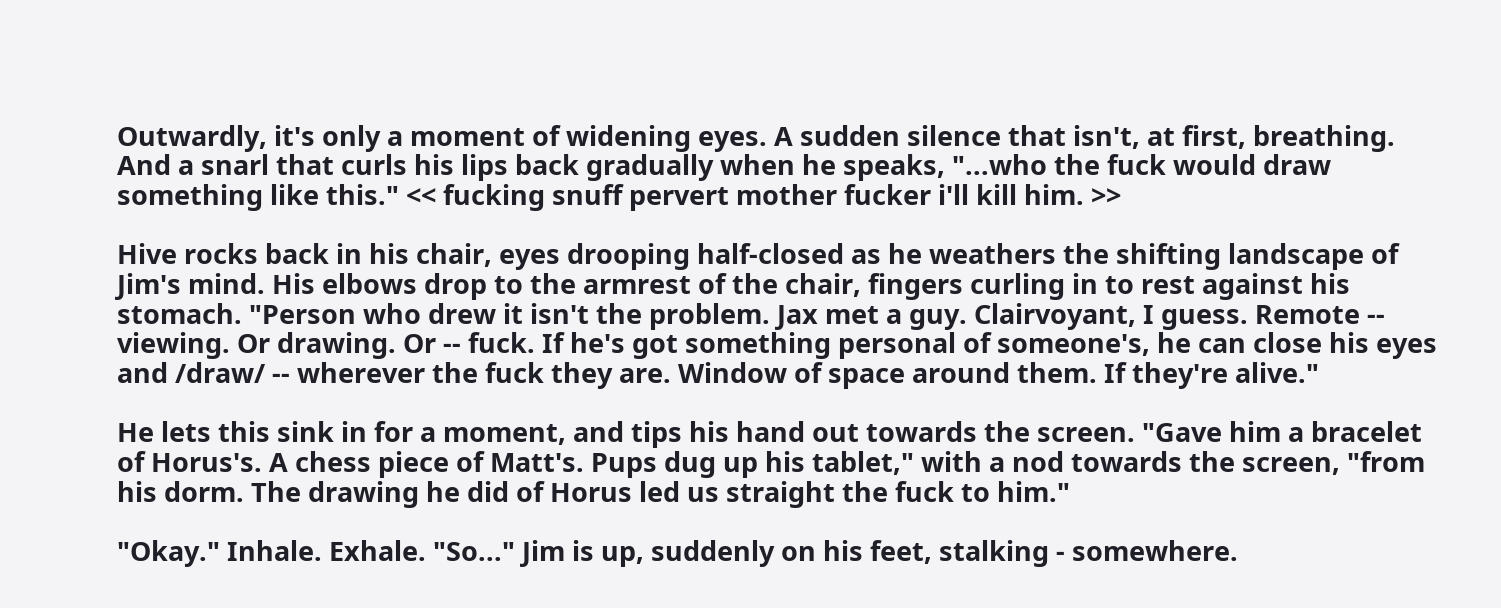Outwardly, it's only a moment of widening eyes. A sudden silence that isn't, at first, breathing. And a snarl that curls his lips back gradually when he speaks, "...who the fuck would draw something like this." << fucking snuff pervert mother fucker i'll kill him. >>

Hive rocks back in his chair, eyes drooping half-closed as he weathers the shifting landscape of Jim's mind. His elbows drop to the armrest of the chair, fingers curling in to rest against his stomach. "Person who drew it isn't the problem. Jax met a guy. Clairvoyant, I guess. Remote -- viewing. Or drawing. Or -- fuck. If he's got something personal of someone's, he can close his eyes and /draw/ -- wherever the fuck they are. Window of space around them. If they're alive."

He lets this sink in for a moment, and tips his hand out towards the screen. "Gave him a bracelet of Horus's. A chess piece of Matt's. Pups dug up his tablet," with a nod towards the screen, "from his dorm. The drawing he did of Horus led us straight the fuck to him."

"Okay." Inhale. Exhale. "So..." Jim is up, suddenly on his feet, stalking - somewhere.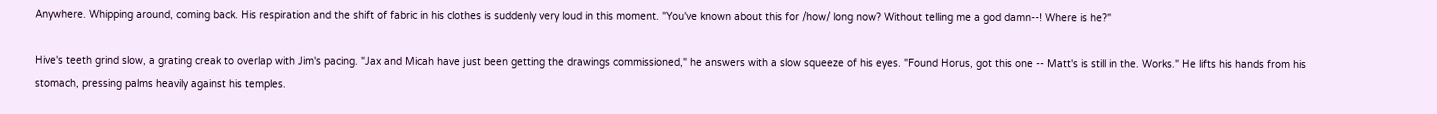Anywhere. Whipping around, coming back. His respiration and the shift of fabric in his clothes is suddenly very loud in this moment. "You've known about this for /how/ long now? Without telling me a god damn--! Where is he?"

Hive's teeth grind slow, a grating creak to overlap with Jim's pacing. "Jax and Micah have just been getting the drawings commissioned," he answers with a slow squeeze of his eyes. "Found Horus, got this one -- Matt's is still in the. Works." He lifts his hands from his stomach, pressing palms heavily against his temples.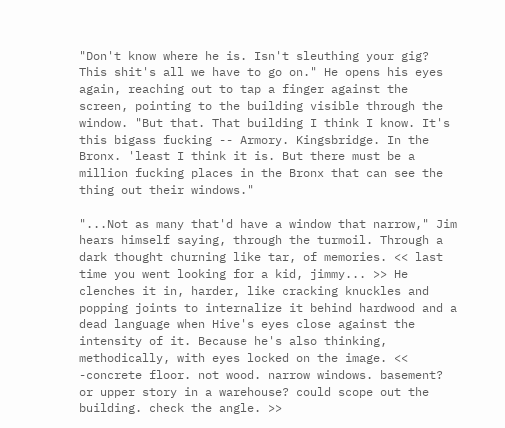"Don't know where he is. Isn't sleuthing your gig? This shit's all we have to go on." He opens his eyes again, reaching out to tap a finger against the screen, pointing to the building visible through the window. "But that. That building I think I know. It's this bigass fucking -- Armory. Kingsbridge. In the Bronx. 'least I think it is. But there must be a million fucking places in the Bronx that can see the thing out their windows."

"...Not as many that'd have a window that narrow," Jim hears himself saying, through the turmoil. Through a dark thought churning like tar, of memories. << last time you went looking for a kid, jimmy... >> He clenches it in, harder, like cracking knuckles and popping joints to internalize it behind hardwood and a dead language when Hive's eyes close against the intensity of it. Because he's also thinking, methodically, with eyes locked on the image. << -concrete floor. not wood. narrow windows. basement? or upper story in a warehouse? could scope out the building. check the angle. >>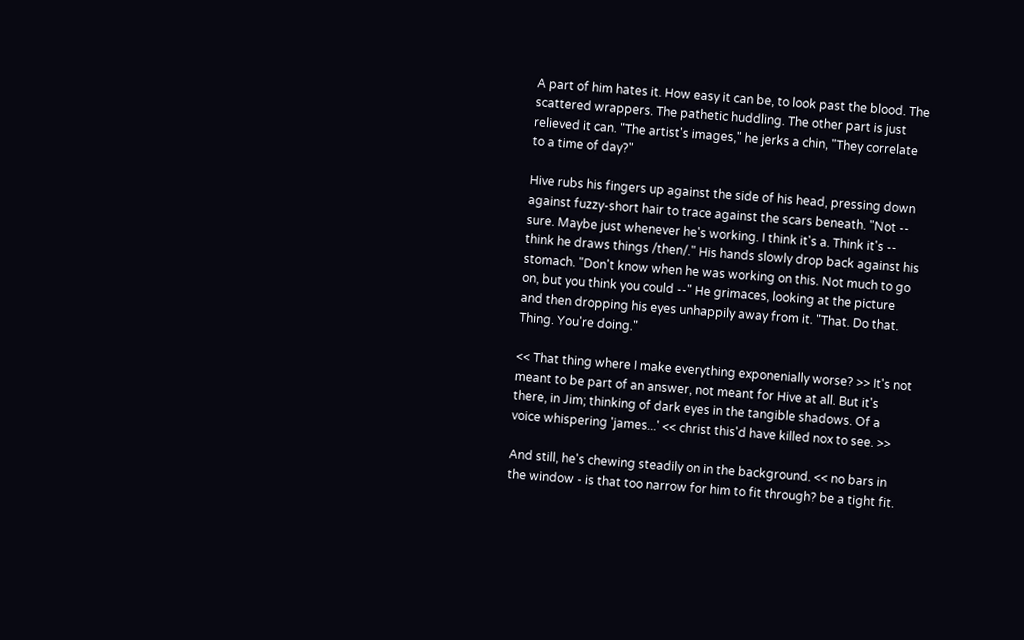A part of him hates it. How easy it can be, to look past the blood. The scattered wrappers. The pathetic huddling. The other part is just relieved it can. "The artist's images," he jerks a chin, "They correlate to a time of day?"

Hive rubs his fingers up against the side of his head, pressing down against fuzzy-short hair to trace against the scars beneath. "Not -- sure. Maybe just whenever he's working. I think it's a. Think it's -- think he draws things /then/." His hands slowly drop back against his stomach. "Don't know when he was working on this. Not much to go on, but you think you could --" He grimaces, looking at the picture and then dropping his eyes unhappily away from it. "That. Do that. Thing. You're doing."

<< That thing where I make everything exponenially worse? >> It's not meant to be part of an answer, not meant for Hive at all. But it's there, in Jim; thinking of dark eyes in the tangible shadows. Of a voice whispering 'james...' << christ this'd have killed nox to see. >>

And still, he's chewing steadily on in the background. << no bars in the window - is that too narrow for him to fit through? be a tight fit.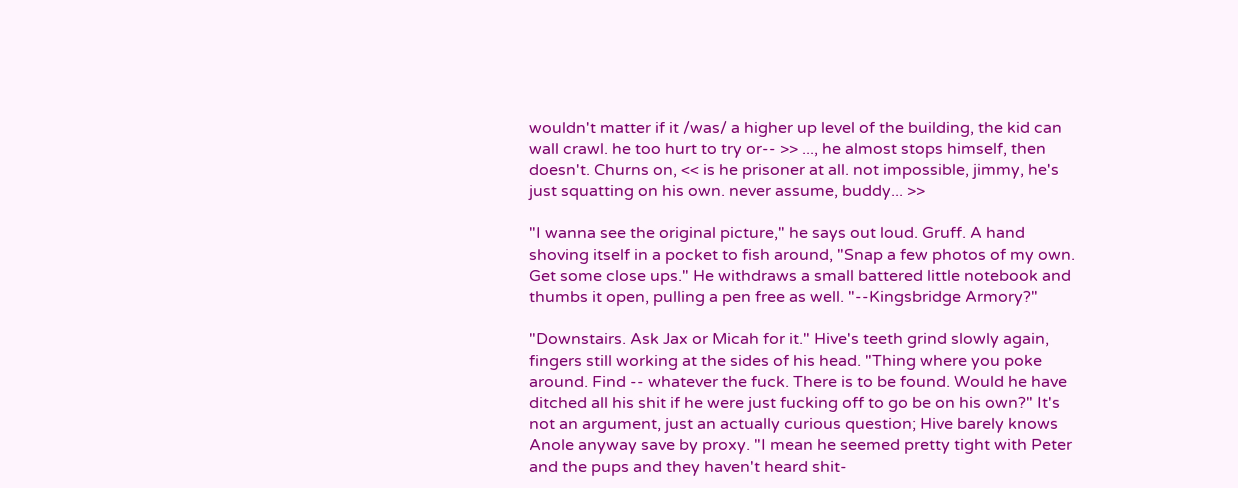wouldn't matter if it /was/ a higher up level of the building, the kid can wall crawl. he too hurt to try or-- >> ..., he almost stops himself, then doesn't. Churns on, << is he prisoner at all. not impossible, jimmy, he's just squatting on his own. never assume, buddy... >>

"I wanna see the original picture," he says out loud. Gruff. A hand shoving itself in a pocket to fish around, "Snap a few photos of my own. Get some close ups." He withdraws a small battered little notebook and thumbs it open, pulling a pen free as well. "--Kingsbridge Armory?"

"Downstairs. Ask Jax or Micah for it." Hive's teeth grind slowly again, fingers still working at the sides of his head. "Thing where you poke around. Find -- whatever the fuck. There is to be found. Would he have ditched all his shit if he were just fucking off to go be on his own?" It's not an argument, just an actually curious question; Hive barely knows Anole anyway save by proxy. "I mean he seemed pretty tight with Peter and the pups and they haven't heard shit-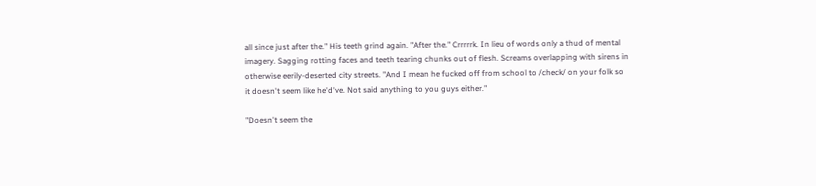all since just after the." His teeth grind again. "After the." Crrrrrk. In lieu of words only a thud of mental imagery. Sagging rotting faces and teeth tearing chunks out of flesh. Screams overlapping with sirens in otherwise eerily-deserted city streets. "And I mean he fucked off from school to /check/ on your folk so it doesn't seem like he'd've. Not said anything to you guys either."

"Doesn't seem the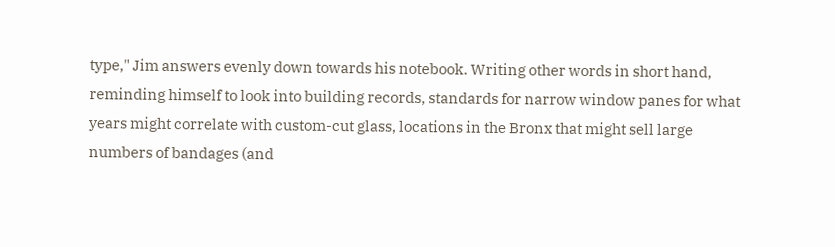type," Jim answers evenly down towards his notebook. Writing other words in short hand, reminding himself to look into building records, standards for narrow window panes for what years might correlate with custom-cut glass, locations in the Bronx that might sell large numbers of bandages (and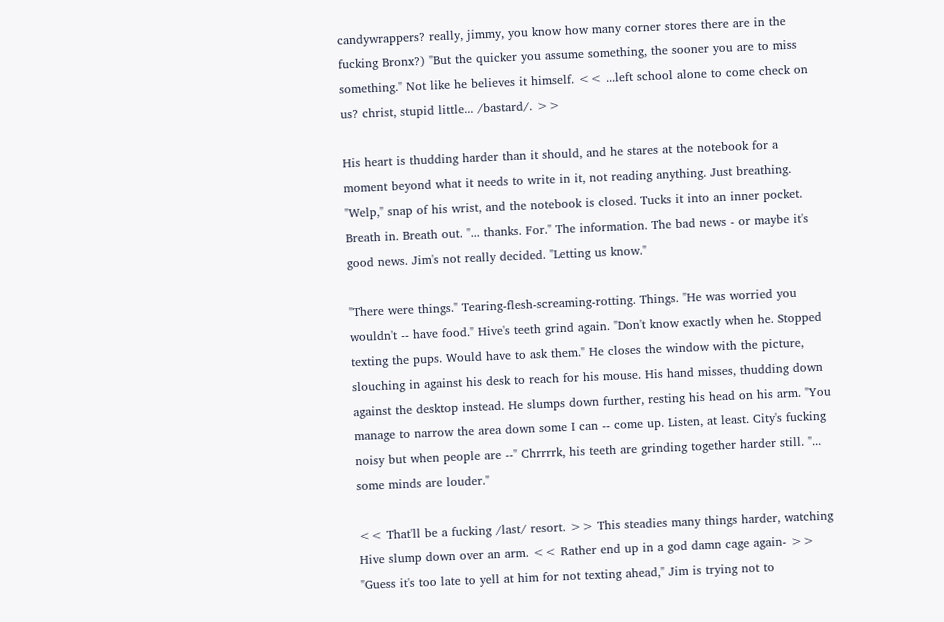candywrappers? really, jimmy, you know how many corner stores there are in the fucking Bronx?) "But the quicker you assume something, the sooner you are to miss something." Not like he believes it himself. << ...left school alone to come check on us? christ, stupid little... /bastard/. >>

His heart is thudding harder than it should, and he stares at the notebook for a moment beyond what it needs to write in it, not reading anything. Just breathing. "Welp," snap of his wrist, and the notebook is closed. Tucks it into an inner pocket. Breath in. Breath out. "... thanks. For." The information. The bad news - or maybe it's good news. Jim's not really decided. "Letting us know."

"There were things." Tearing-flesh-screaming-rotting. Things. "He was worried you wouldn't -- have food." Hive's teeth grind again. "Don't know exactly when he. Stopped texting the pups. Would have to ask them." He closes the window with the picture, slouching in against his desk to reach for his mouse. His hand misses, thudding down against the desktop instead. He slumps down further, resting his head on his arm. "You manage to narrow the area down some I can -- come up. Listen, at least. City's fucking noisy but when people are --" Chrrrrk, his teeth are grinding together harder still. "... some minds are louder."

<< That'll be a fucking /last/ resort. >> This steadies many things harder, watching Hive slump down over an arm. << Rather end up in a god damn cage again- >> "Guess it's too late to yell at him for not texting ahead," Jim is trying not to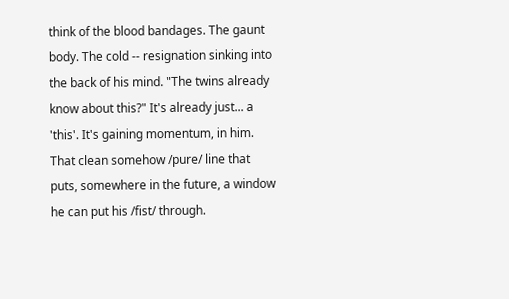think of the blood bandages. The gaunt body. The cold -- resignation sinking into the back of his mind. "The twins already know about this?" It's already just... a 'this'. It's gaining momentum, in him. That clean somehow /pure/ line that puts, somewhere in the future, a window he can put his /fist/ through.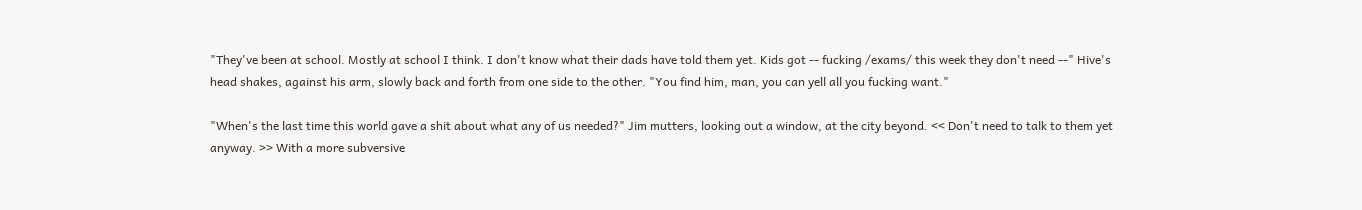"They've been at school. Mostly at school I think. I don't know what their dads have told them yet. Kids got -- fucking /exams/ this week they don't need --" Hive's head shakes, against his arm, slowly back and forth from one side to the other. "You find him, man, you can yell all you fucking want."

"When's the last time this world gave a shit about what any of us needed?" Jim mutters, looking out a window, at the city beyond. << Don't need to talk to them yet anyway. >> With a more subversive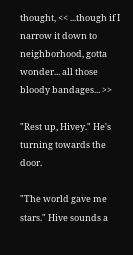thought, << ...though if I narrow it down to neighborhood, gotta wonder... all those bloody bandages... >>

"Rest up, Hivey." He's turning towards the door.

"The world gave me stars." Hive sounds a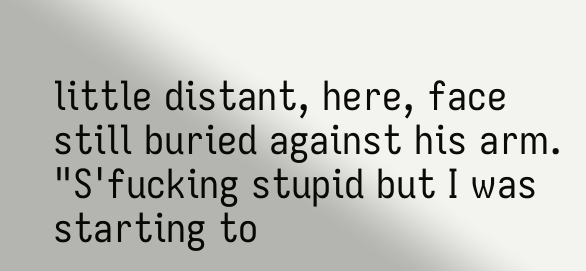little distant, here, face still buried against his arm. "S'fucking stupid but I was starting to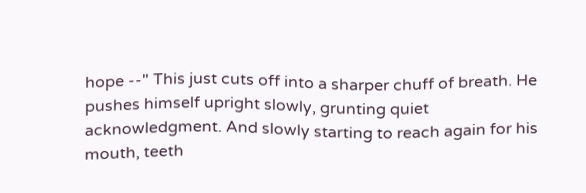hope --" This just cuts off into a sharper chuff of breath. He pushes himself upright slowly, grunting quiet acknowledgment. And slowly starting to reach again for his mouth, teeth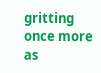gritting once more as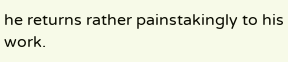he returns rather painstakingly to his work.